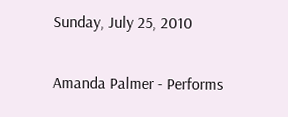Sunday, July 25, 2010

Amanda Palmer - Performs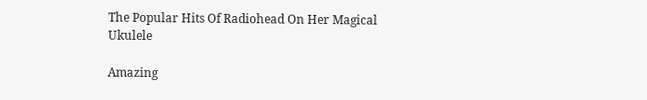The Popular Hits Of Radiohead On Her Magical Ukulele

Amazing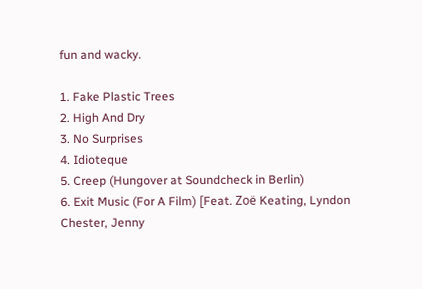fun and wacky.

1. Fake Plastic Trees
2. High And Dry
3. No Surprises
4. Idioteque
5. Creep (Hungover at Soundcheck in Berlin)
6. Exit Music (For A Film) [Feat. Zoë Keating, Lyndon Chester, Jenny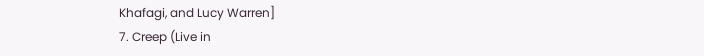Khafagi, and Lucy Warren]
7. Creep (Live in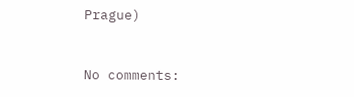Prague)


No comments: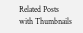Related Posts with Thumbnails